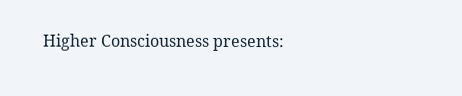Higher Consciousness presents: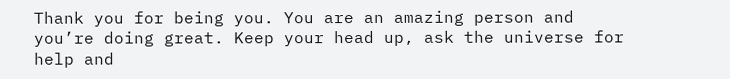Thank you for being you. You are an amazing person and you’re doing great. Keep your head up, ask the universe for help and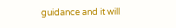guidance and it will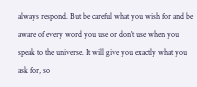always respond. But be careful what you wish for and be aware of every word you use or don’t use when you speak to the universe. It will give you exactly what you ask for, so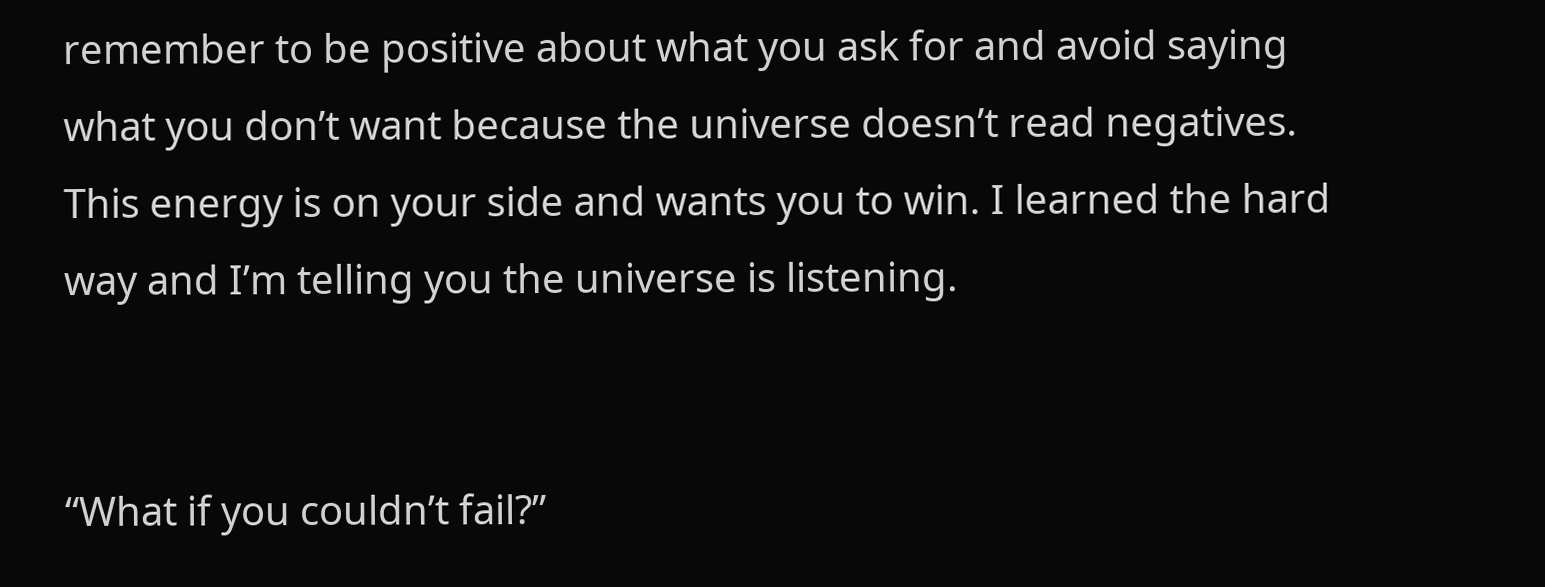remember to be positive about what you ask for and avoid saying what you don’t want because the universe doesn’t read negatives. This energy is on your side and wants you to win. I learned the hard way and I’m telling you the universe is listening.


“What if you couldn’t fail?”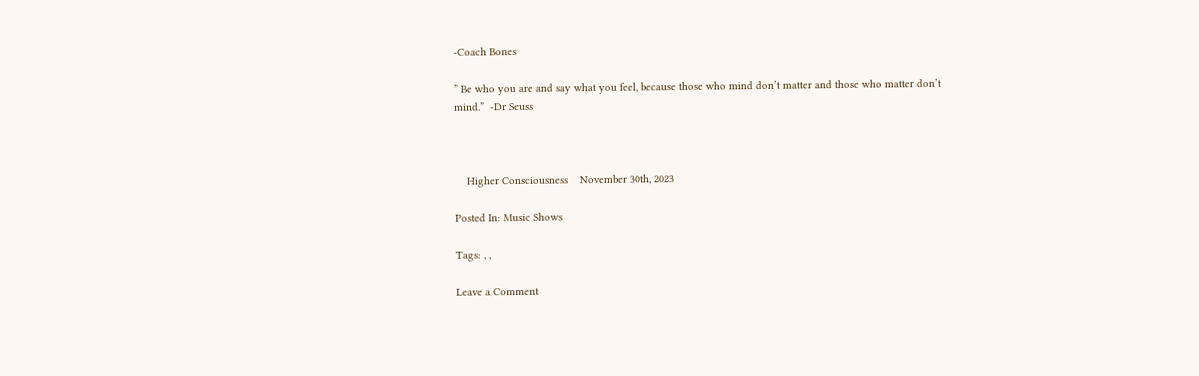-Coach Bones

” Be who you are and say what you feel, because those who mind don’t matter and those who matter don’t mind.”  -Dr Seuss



    Higher Consciousness    November 30th, 2023

Posted In: Music Shows

Tags: , ,

Leave a Comment